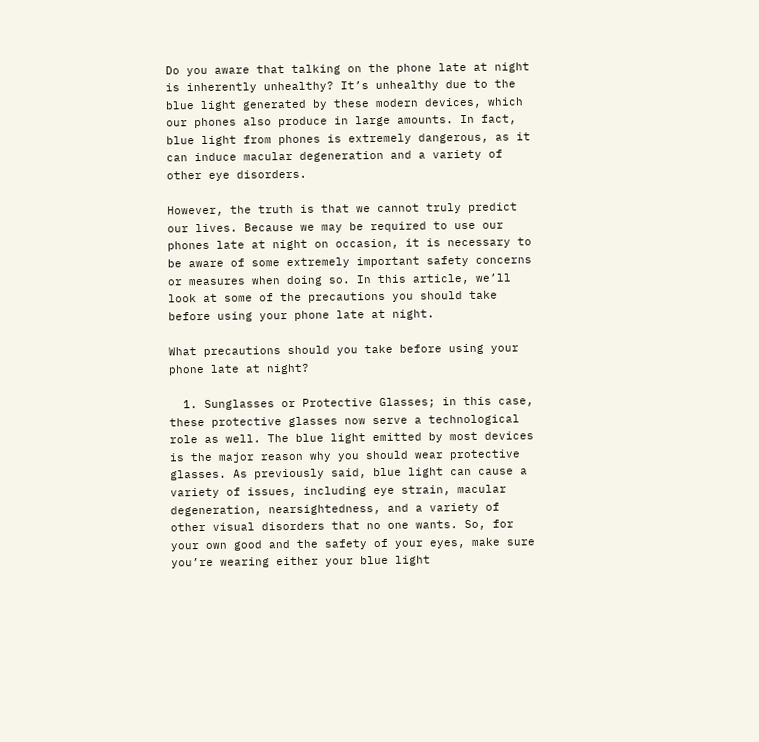Do you aware that talking on the phone late at night is inherently unhealthy? It’s unhealthy due to the blue light generated by these modern devices, which our phones also produce in large amounts. In fact, blue light from phones is extremely dangerous, as it can induce macular degeneration and a variety of other eye disorders.

However, the truth is that we cannot truly predict our lives. Because we may be required to use our phones late at night on occasion, it is necessary to be aware of some extremely important safety concerns or measures when doing so. In this article, we’ll look at some of the precautions you should take before using your phone late at night.

What precautions should you take before using your phone late at night?

  1. Sunglasses or Protective Glasses; in this case, these protective glasses now serve a technological role as well. The blue light emitted by most devices is the major reason why you should wear protective glasses. As previously said, blue light can cause a variety of issues, including eye strain, macular degeneration, nearsightedness, and a variety of other visual disorders that no one wants. So, for your own good and the safety of your eyes, make sure you’re wearing either your blue light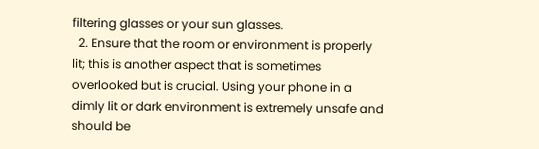filtering glasses or your sun glasses.
  2. Ensure that the room or environment is properly lit; this is another aspect that is sometimes overlooked but is crucial. Using your phone in a dimly lit or dark environment is extremely unsafe and should be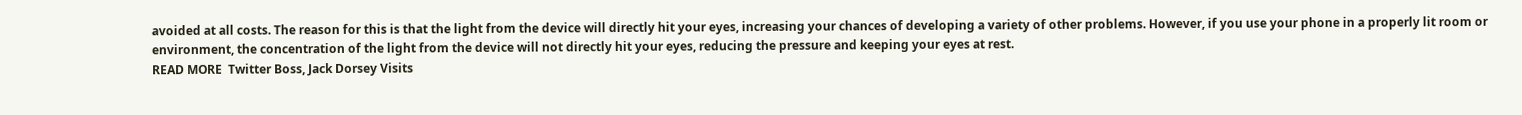avoided at all costs. The reason for this is that the light from the device will directly hit your eyes, increasing your chances of developing a variety of other problems. However, if you use your phone in a properly lit room or environment, the concentration of the light from the device will not directly hit your eyes, reducing the pressure and keeping your eyes at rest.
READ MORE  Twitter Boss, Jack Dorsey Visits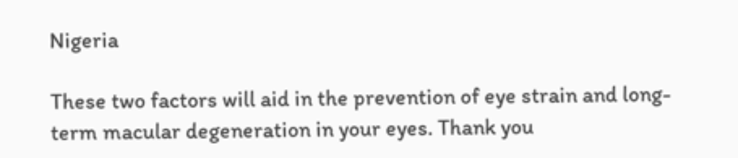Nigeria

These two factors will aid in the prevention of eye strain and long-term macular degeneration in your eyes. Thank you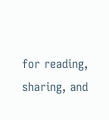for reading, sharing, and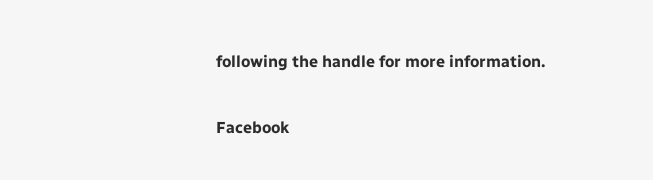following the handle for more information.

Facebook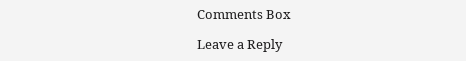Comments Box

Leave a Reply